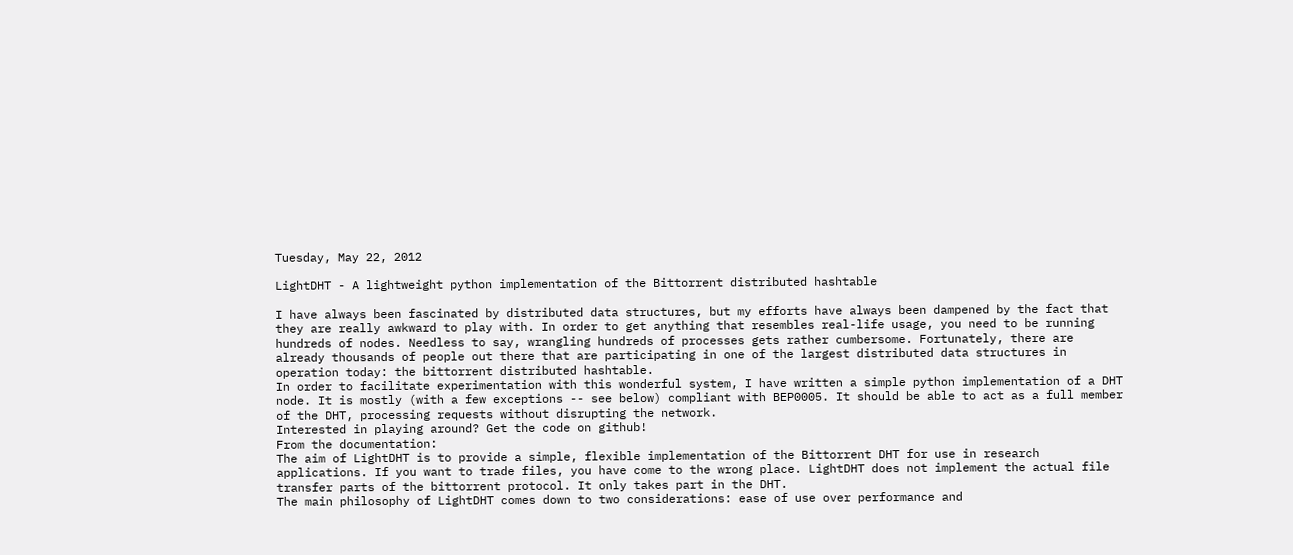Tuesday, May 22, 2012

LightDHT - A lightweight python implementation of the Bittorrent distributed hashtable

I have always been fascinated by distributed data structures, but my efforts have always been dampened by the fact that they are really awkward to play with. In order to get anything that resembles real-life usage, you need to be running hundreds of nodes. Needless to say, wrangling hundreds of processes gets rather cumbersome. Fortunately, there are already thousands of people out there that are participating in one of the largest distributed data structures in operation today: the bittorrent distributed hashtable.
In order to facilitate experimentation with this wonderful system, I have written a simple python implementation of a DHT node. It is mostly (with a few exceptions -- see below) compliant with BEP0005. It should be able to act as a full member of the DHT, processing requests without disrupting the network.
Interested in playing around? Get the code on github!
From the documentation:
The aim of LightDHT is to provide a simple, flexible implementation of the Bittorrent DHT for use in research applications. If you want to trade files, you have come to the wrong place. LightDHT does not implement the actual file transfer parts of the bittorrent protocol. It only takes part in the DHT.
The main philosophy of LightDHT comes down to two considerations: ease of use over performance and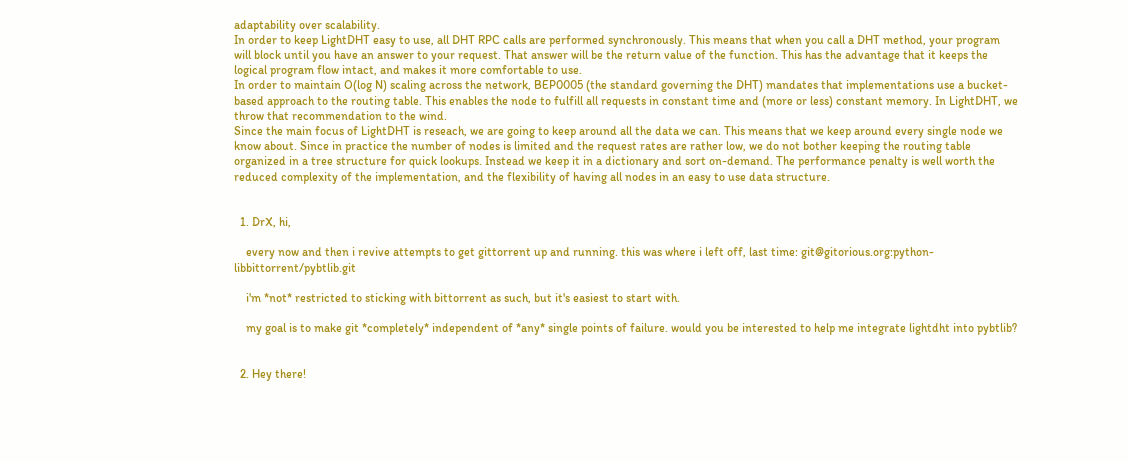adaptability over scalability.
In order to keep LightDHT easy to use, all DHT RPC calls are performed synchronously. This means that when you call a DHT method, your program will block until you have an answer to your request. That answer will be the return value of the function. This has the advantage that it keeps the logical program flow intact, and makes it more comfortable to use.
In order to maintain O(log N) scaling across the network, BEP0005 (the standard governing the DHT) mandates that implementations use a bucket-based approach to the routing table. This enables the node to fulfill all requests in constant time and (more or less) constant memory. In LightDHT, we throw that recommendation to the wind.
Since the main focus of LightDHT is reseach, we are going to keep around all the data we can. This means that we keep around every single node we know about. Since in practice the number of nodes is limited and the request rates are rather low, we do not bother keeping the routing table organized in a tree structure for quick lookups. Instead we keep it in a dictionary and sort on-demand. The performance penalty is well worth the reduced complexity of the implementation, and the flexibility of having all nodes in an easy to use data structure.


  1. DrX, hi,

    every now and then i revive attempts to get gittorrent up and running. this was where i left off, last time: git@gitorious.org:python-libbittorrent/pybtlib.git

    i'm *not* restricted to sticking with bittorrent as such, but it's easiest to start with.

    my goal is to make git *completely* independent of *any* single points of failure. would you be interested to help me integrate lightdht into pybtlib?


  2. Hey there!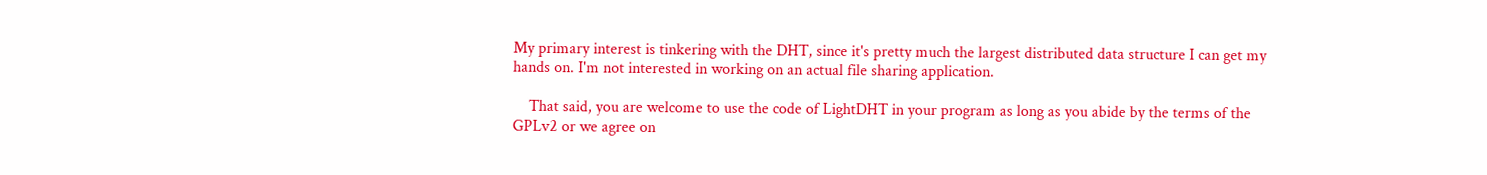My primary interest is tinkering with the DHT, since it's pretty much the largest distributed data structure I can get my hands on. I'm not interested in working on an actual file sharing application.

    That said, you are welcome to use the code of LightDHT in your program as long as you abide by the terms of the GPLv2 or we agree on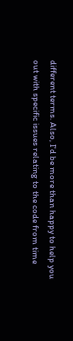different terms. Also, I'd be more than happy to help you out with specific issues relating to the code from time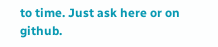to time. Just ask here or on github.